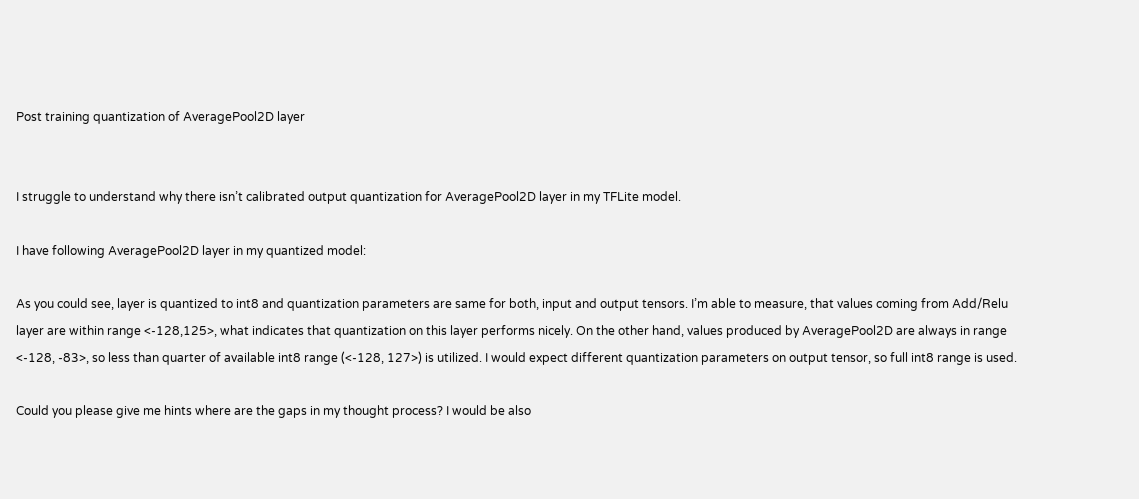Post training quantization of AveragePool2D layer


I struggle to understand why there isn’t calibrated output quantization for AveragePool2D layer in my TFLite model.

I have following AveragePool2D layer in my quantized model:

As you could see, layer is quantized to int8 and quantization parameters are same for both, input and output tensors. I’m able to measure, that values coming from Add/Relu layer are within range <-128,125>, what indicates that quantization on this layer performs nicely. On the other hand, values produced by AveragePool2D are always in range <-128, -83>, so less than quarter of available int8 range (<-128, 127>) is utilized. I would expect different quantization parameters on output tensor, so full int8 range is used.

Could you please give me hints where are the gaps in my thought process? I would be also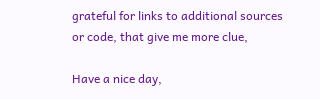grateful for links to additional sources or code, that give me more clue,

Have a nice day,